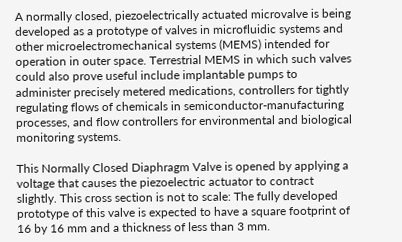A normally closed, piezoelectrically actuated microvalve is being developed as a prototype of valves in microfluidic systems and other microelectromechanical systems (MEMS) intended for operation in outer space. Terrestrial MEMS in which such valves could also prove useful include implantable pumps to administer precisely metered medications, controllers for tightly regulating flows of chemicals in semiconductor-manufacturing processes, and flow controllers for environmental and biological monitoring systems.

This Normally Closed Diaphragm Valve is opened by applying a voltage that causes the piezoelectric actuator to contract slightly. This cross section is not to scale: The fully developed prototype of this valve is expected to have a square footprint of 16 by 16 mm and a thickness of less than 3 mm.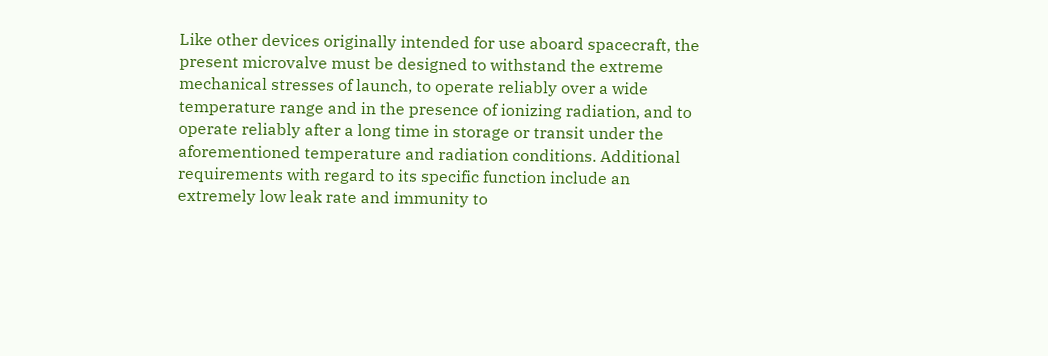Like other devices originally intended for use aboard spacecraft, the present microvalve must be designed to withstand the extreme mechanical stresses of launch, to operate reliably over a wide temperature range and in the presence of ionizing radiation, and to operate reliably after a long time in storage or transit under the aforementioned temperature and radiation conditions. Additional requirements with regard to its specific function include an extremely low leak rate and immunity to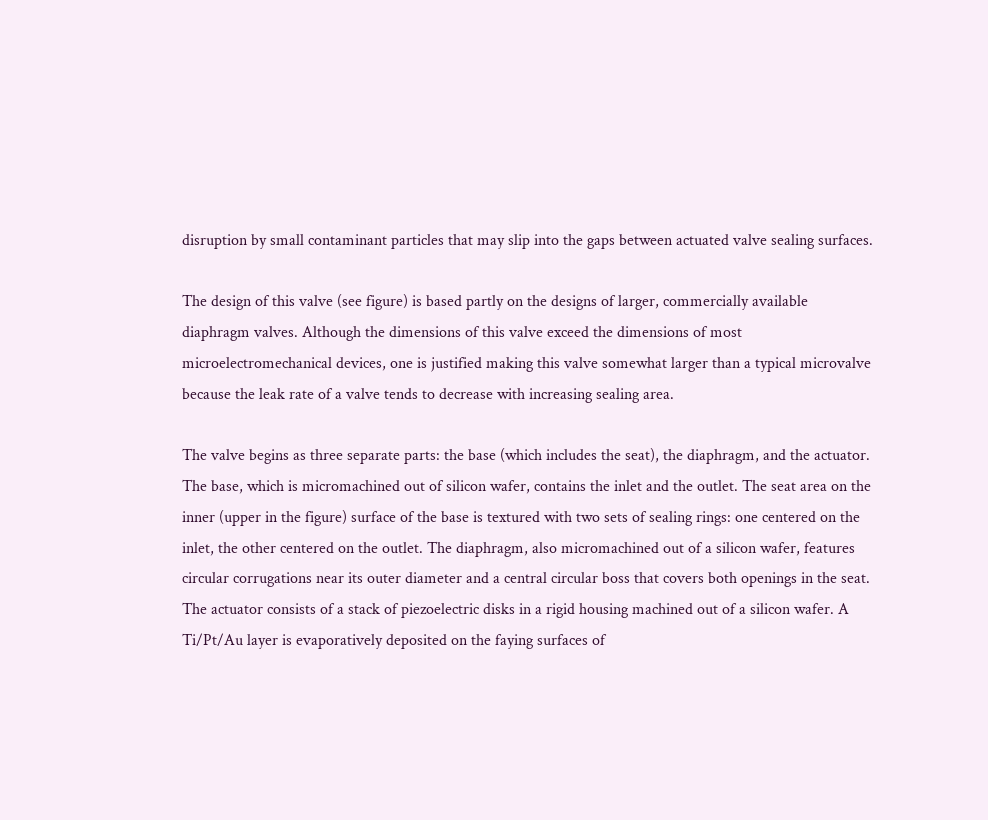disruption by small contaminant particles that may slip into the gaps between actuated valve sealing surfaces.

The design of this valve (see figure) is based partly on the designs of larger, commercially available diaphragm valves. Although the dimensions of this valve exceed the dimensions of most microelectromechanical devices, one is justified making this valve somewhat larger than a typical microvalve because the leak rate of a valve tends to decrease with increasing sealing area.

The valve begins as three separate parts: the base (which includes the seat), the diaphragm, and the actuator. The base, which is micromachined out of silicon wafer, contains the inlet and the outlet. The seat area on the inner (upper in the figure) surface of the base is textured with two sets of sealing rings: one centered on the inlet, the other centered on the outlet. The diaphragm, also micromachined out of a silicon wafer, features circular corrugations near its outer diameter and a central circular boss that covers both openings in the seat. The actuator consists of a stack of piezoelectric disks in a rigid housing machined out of a silicon wafer. A Ti/Pt/Au layer is evaporatively deposited on the faying surfaces of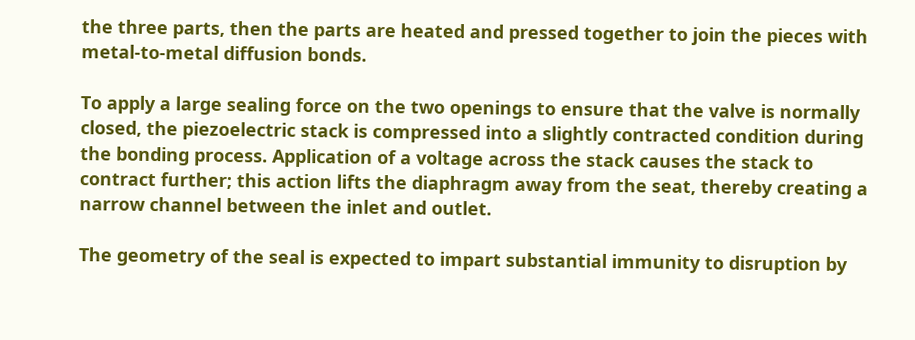the three parts, then the parts are heated and pressed together to join the pieces with metal-to-metal diffusion bonds.

To apply a large sealing force on the two openings to ensure that the valve is normally closed, the piezoelectric stack is compressed into a slightly contracted condition during the bonding process. Application of a voltage across the stack causes the stack to contract further; this action lifts the diaphragm away from the seat, thereby creating a narrow channel between the inlet and outlet.

The geometry of the seal is expected to impart substantial immunity to disruption by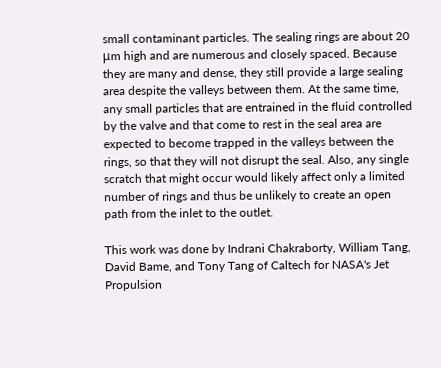small contaminant particles. The sealing rings are about 20 μm high and are numerous and closely spaced. Because they are many and dense, they still provide a large sealing area despite the valleys between them. At the same time, any small particles that are entrained in the fluid controlled by the valve and that come to rest in the seal area are expected to become trapped in the valleys between the rings, so that they will not disrupt the seal. Also, any single scratch that might occur would likely affect only a limited number of rings and thus be unlikely to create an open path from the inlet to the outlet.

This work was done by Indrani Chakraborty, William Tang, David Bame, and Tony Tang of Caltech for NASA's Jet Propulsion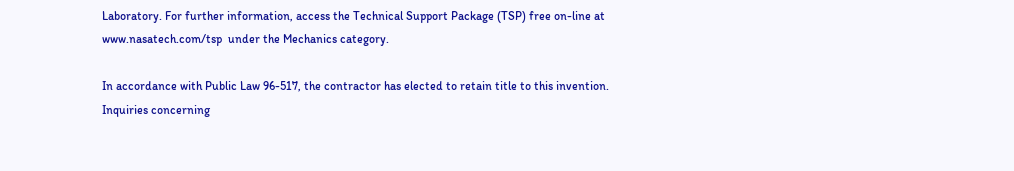Laboratory. For further information, access the Technical Support Package (TSP) free on-line at www.nasatech.com/tsp  under the Mechanics category.

In accordance with Public Law 96-517, the contractor has elected to retain title to this invention. Inquiries concerning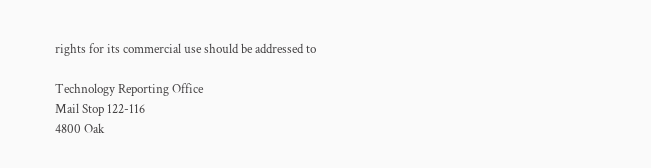rights for its commercial use should be addressed to

Technology Reporting Office
Mail Stop 122-116
4800 Oak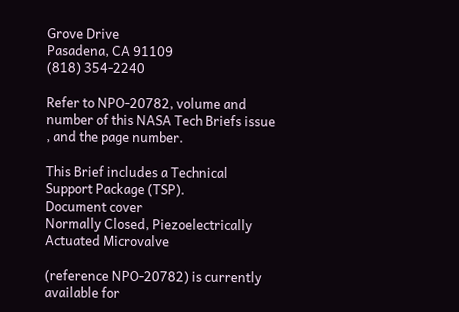Grove Drive
Pasadena, CA 91109
(818) 354-2240

Refer to NPO-20782, volume and number of this NASA Tech Briefs issue , and the page number.

This Brief includes a Technical Support Package (TSP).
Document cover
Normally Closed, Piezoelectrically Actuated Microvalve

(reference NPO-20782) is currently available for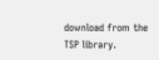download from the TSP library.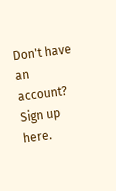Don't have an account? Sign up here.